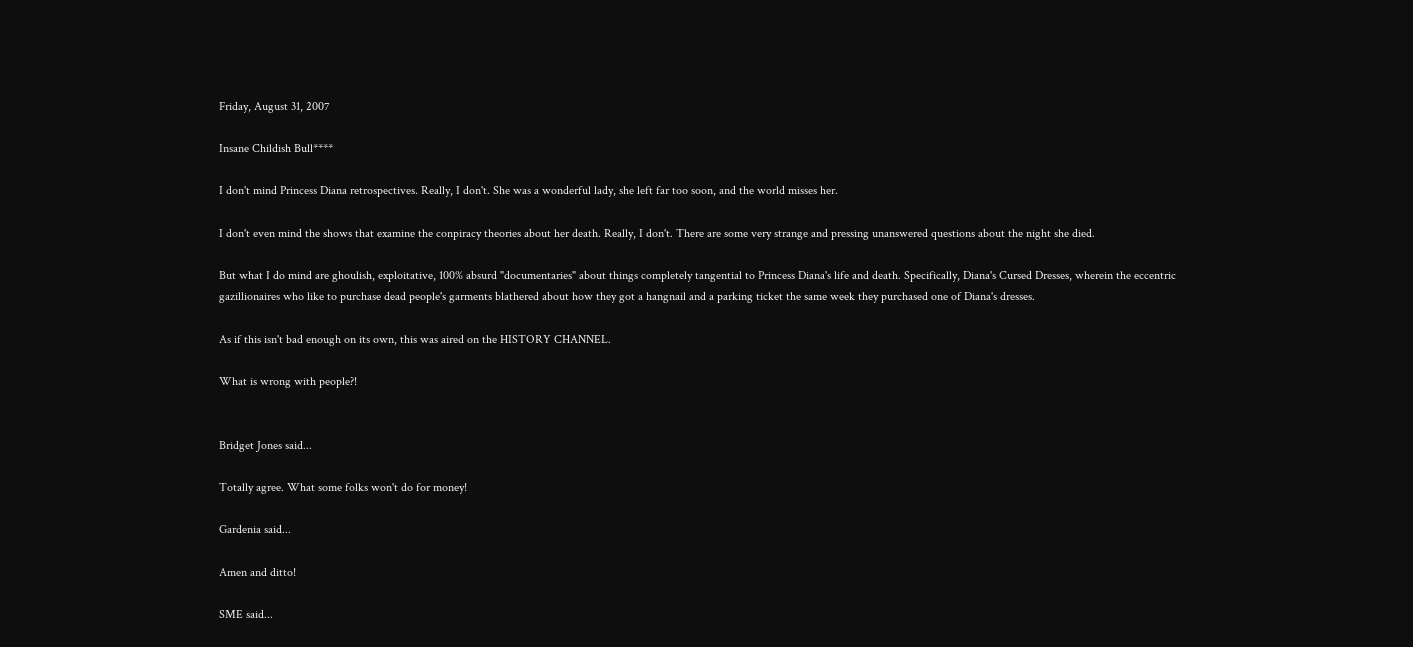Friday, August 31, 2007

Insane Childish Bull****

I don't mind Princess Diana retrospectives. Really, I don't. She was a wonderful lady, she left far too soon, and the world misses her.

I don't even mind the shows that examine the conpiracy theories about her death. Really, I don't. There are some very strange and pressing unanswered questions about the night she died.

But what I do mind are ghoulish, exploitative, 100% absurd "documentaries" about things completely tangential to Princess Diana's life and death. Specifically, Diana's Cursed Dresses, wherein the eccentric gazillionaires who like to purchase dead people's garments blathered about how they got a hangnail and a parking ticket the same week they purchased one of Diana's dresses.

As if this isn't bad enough on its own, this was aired on the HISTORY CHANNEL.

What is wrong with people?!


Bridget Jones said...

Totally agree. What some folks won't do for money!

Gardenia said...

Amen and ditto!

SME said...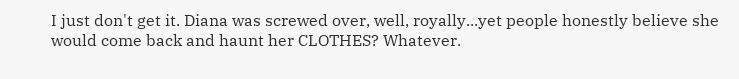I just don't get it. Diana was screwed over, well, royally...yet people honestly believe she would come back and haunt her CLOTHES? Whatever.